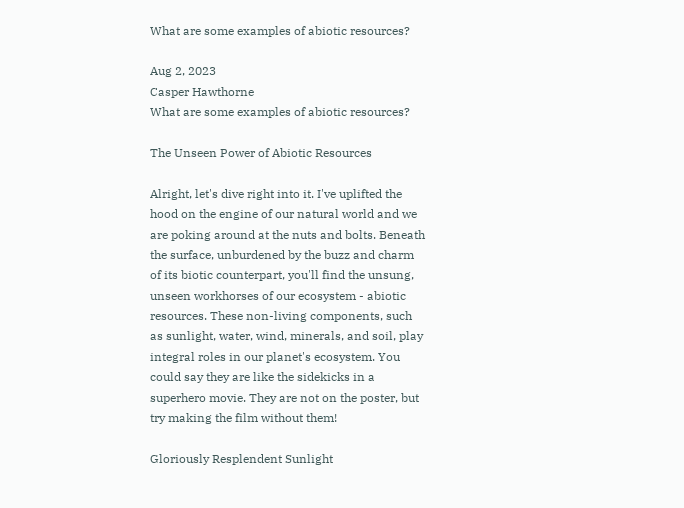What are some examples of abiotic resources?

Aug 2, 2023
Casper Hawthorne
What are some examples of abiotic resources?

The Unseen Power of Abiotic Resources

Alright, let's dive right into it. I've uplifted the hood on the engine of our natural world and we are poking around at the nuts and bolts. Beneath the surface, unburdened by the buzz and charm of its biotic counterpart, you'll find the unsung, unseen workhorses of our ecosystem - abiotic resources. These non-living components, such as sunlight, water, wind, minerals, and soil, play integral roles in our planet's ecosystem. You could say they are like the sidekicks in a superhero movie. They are not on the poster, but try making the film without them!

Gloriously Resplendent Sunlight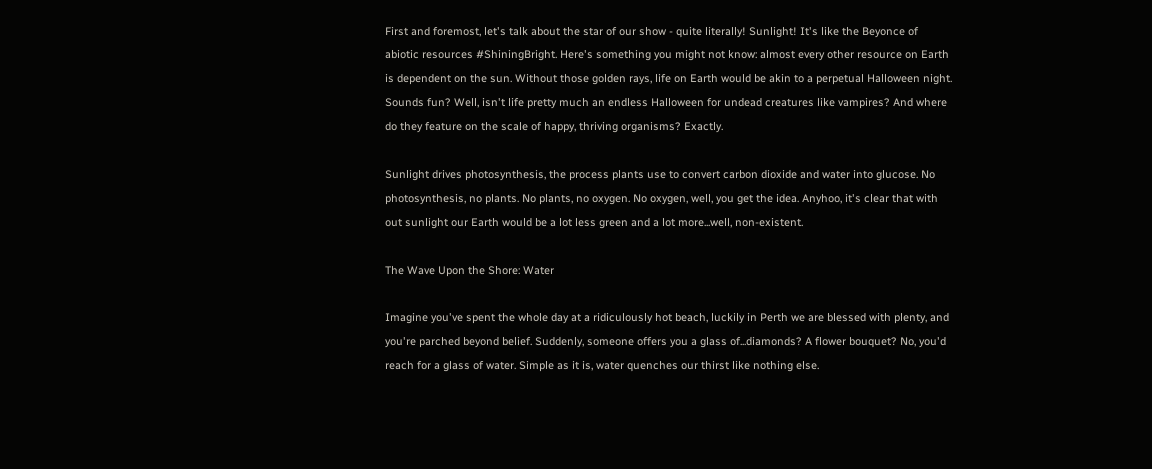First and foremost, let's talk about the star of our show - quite literally! Sunlight! It's like the Beyonce of abiotic resources #ShiningBright. Here's something you might not know: almost every other resource on Earth is dependent on the sun. Without those golden rays, life on Earth would be akin to a perpetual Halloween night. Sounds fun? Well, isn't life pretty much an endless Halloween for undead creatures like vampires? And where do they feature on the scale of happy, thriving organisms? Exactly.

Sunlight drives photosynthesis, the process plants use to convert carbon dioxide and water into glucose. No photosynthesis, no plants. No plants, no oxygen. No oxygen, well, you get the idea. Anyhoo, it's clear that with out sunlight our Earth would be a lot less green and a lot more...well, non-existent.

The Wave Upon the Shore: Water

Imagine you've spent the whole day at a ridiculously hot beach, luckily in Perth we are blessed with plenty, and you're parched beyond belief. Suddenly, someone offers you a glass of...diamonds? A flower bouquet? No, you'd reach for a glass of water. Simple as it is, water quenches our thirst like nothing else.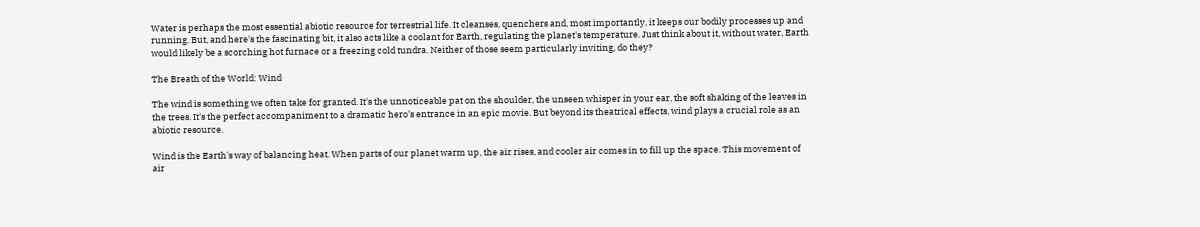Water is perhaps the most essential abiotic resource for terrestrial life. It cleanses, quenchers and, most importantly, it keeps our bodily processes up and running. But, and here's the fascinating bit, it also acts like a coolant for Earth, regulating the planet's temperature. Just think about it, without water, Earth would likely be a scorching hot furnace or a freezing cold tundra. Neither of those seem particularly inviting, do they?

The Breath of the World: Wind

The wind is something we often take for granted. It's the unnoticeable pat on the shoulder, the unseen whisper in your ear, the soft shaking of the leaves in the trees. It's the perfect accompaniment to a dramatic hero’s entrance in an epic movie. But beyond its theatrical effects, wind plays a crucial role as an abiotic resource.

Wind is the Earth's way of balancing heat. When parts of our planet warm up, the air rises, and cooler air comes in to fill up the space. This movement of air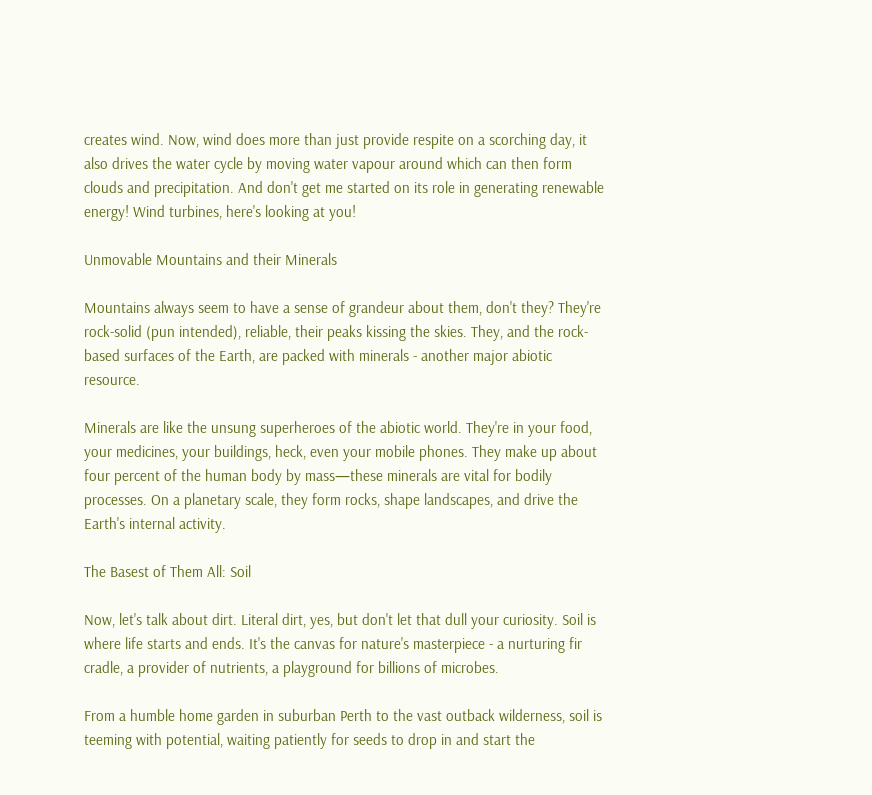creates wind. Now, wind does more than just provide respite on a scorching day, it also drives the water cycle by moving water vapour around which can then form clouds and precipitation. And don't get me started on its role in generating renewable energy! Wind turbines, here's looking at you!

Unmovable Mountains and their Minerals

Mountains always seem to have a sense of grandeur about them, don't they? They're rock-solid (pun intended), reliable, their peaks kissing the skies. They, and the rock-based surfaces of the Earth, are packed with minerals - another major abiotic resource.

Minerals are like the unsung superheroes of the abiotic world. They're in your food, your medicines, your buildings, heck, even your mobile phones. They make up about four percent of the human body by mass—these minerals are vital for bodily processes. On a planetary scale, they form rocks, shape landscapes, and drive the Earth's internal activity.

The Basest of Them All: Soil

Now, let's talk about dirt. Literal dirt, yes, but don't let that dull your curiosity. Soil is where life starts and ends. It's the canvas for nature's masterpiece - a nurturing fir cradle, a provider of nutrients, a playground for billions of microbes.

From a humble home garden in suburban Perth to the vast outback wilderness, soil is teeming with potential, waiting patiently for seeds to drop in and start the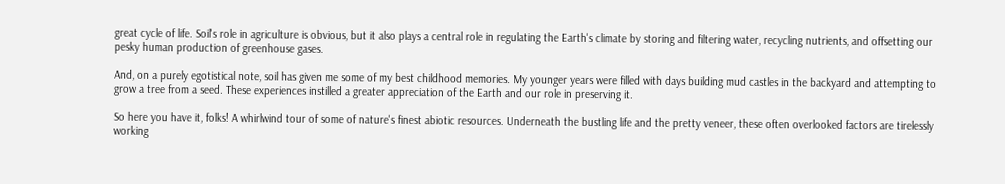great cycle of life. Soil's role in agriculture is obvious, but it also plays a central role in regulating the Earth's climate by storing and filtering water, recycling nutrients, and offsetting our pesky human production of greenhouse gases.

And, on a purely egotistical note, soil has given me some of my best childhood memories. My younger years were filled with days building mud castles in the backyard and attempting to grow a tree from a seed. These experiences instilled a greater appreciation of the Earth and our role in preserving it.

So here you have it, folks! A whirlwind tour of some of nature's finest abiotic resources. Underneath the bustling life and the pretty veneer, these often overlooked factors are tirelessly working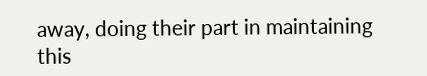away, doing their part in maintaining this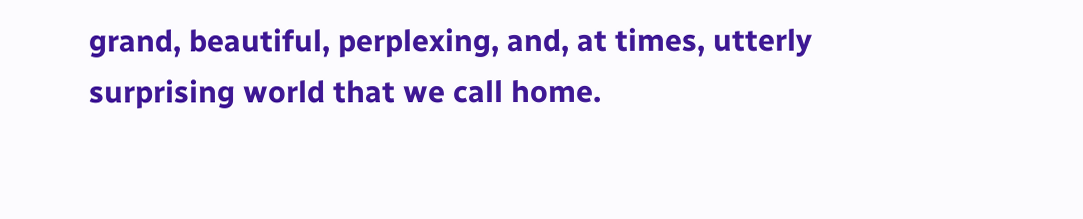grand, beautiful, perplexing, and, at times, utterly surprising world that we call home.